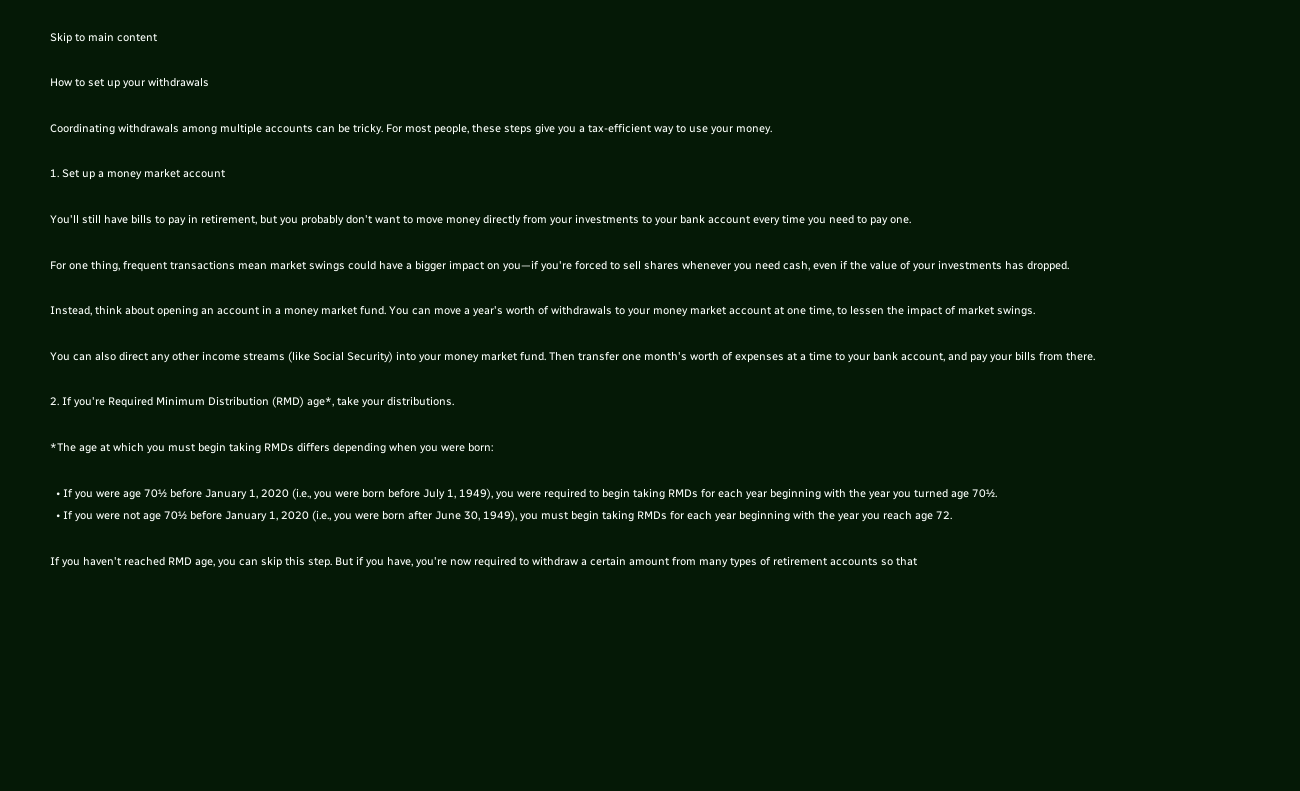Skip to main content

How to set up your withdrawals

Coordinating withdrawals among multiple accounts can be tricky. For most people, these steps give you a tax-efficient way to use your money.

1. Set up a money market account

You'll still have bills to pay in retirement, but you probably don't want to move money directly from your investments to your bank account every time you need to pay one.

For one thing, frequent transactions mean market swings could have a bigger impact on you—if you're forced to sell shares whenever you need cash, even if the value of your investments has dropped.

Instead, think about opening an account in a money market fund. You can move a year's worth of withdrawals to your money market account at one time, to lessen the impact of market swings.

You can also direct any other income streams (like Social Security) into your money market fund. Then transfer one month's worth of expenses at a time to your bank account, and pay your bills from there.

2. If you're Required Minimum Distribution (RMD) age*, take your distributions.

*The age at which you must begin taking RMDs differs depending when you were born:

  • If you were age 70½ before January 1, 2020 (i.e., you were born before July 1, 1949), you were required to begin taking RMDs for each year beginning with the year you turned age 70½.
  • If you were not age 70½ before January 1, 2020 (i.e., you were born after June 30, 1949), you must begin taking RMDs for each year beginning with the year you reach age 72.

If you haven't reached RMD age, you can skip this step. But if you have, you're now required to withdraw a certain amount from many types of retirement accounts so that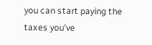you can start paying the taxes you've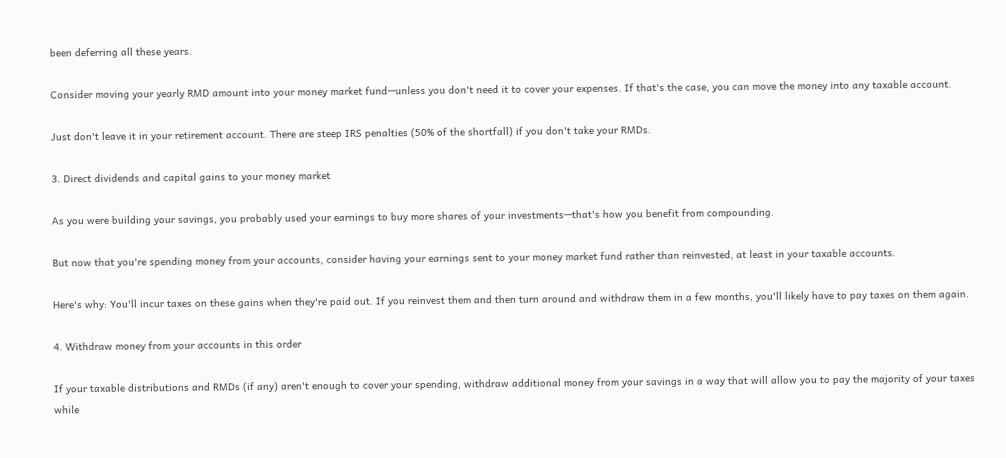been deferring all these years.

Consider moving your yearly RMD amount into your money market fund—unless you don't need it to cover your expenses. If that's the case, you can move the money into any taxable account.

Just don't leave it in your retirement account. There are steep IRS penalties (50% of the shortfall) if you don't take your RMDs.

3. Direct dividends and capital gains to your money market

As you were building your savings, you probably used your earnings to buy more shares of your investments—that's how you benefit from compounding.

But now that you're spending money from your accounts, consider having your earnings sent to your money market fund rather than reinvested, at least in your taxable accounts.

Here's why: You'll incur taxes on these gains when they're paid out. If you reinvest them and then turn around and withdraw them in a few months, you'll likely have to pay taxes on them again.

4. Withdraw money from your accounts in this order

If your taxable distributions and RMDs (if any) aren't enough to cover your spending, withdraw additional money from your savings in a way that will allow you to pay the majority of your taxes while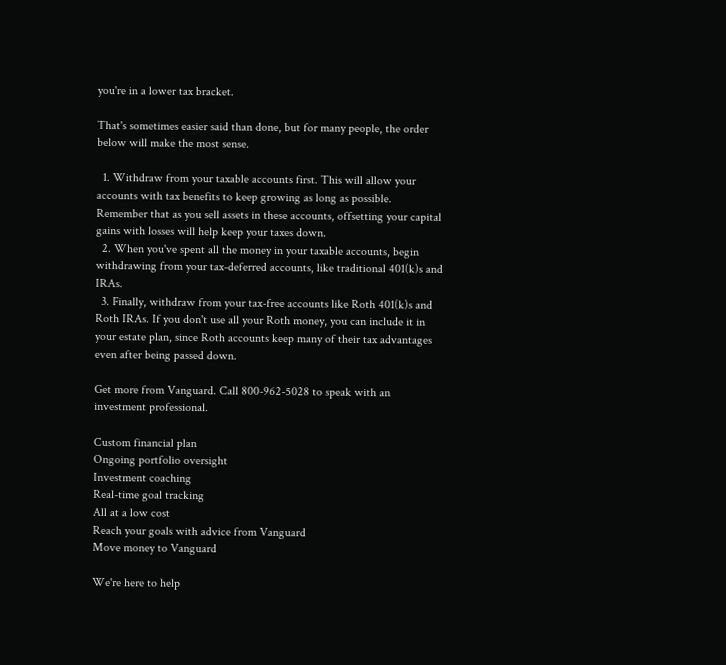you're in a lower tax bracket.

That's sometimes easier said than done, but for many people, the order below will make the most sense.

  1. Withdraw from your taxable accounts first. This will allow your accounts with tax benefits to keep growing as long as possible. Remember that as you sell assets in these accounts, offsetting your capital gains with losses will help keep your taxes down.
  2. When you've spent all the money in your taxable accounts, begin withdrawing from your tax-deferred accounts, like traditional 401(k)s and IRAs.
  3. Finally, withdraw from your tax-free accounts like Roth 401(k)s and Roth IRAs. If you don't use all your Roth money, you can include it in your estate plan, since Roth accounts keep many of their tax advantages even after being passed down.

Get more from Vanguard. Call 800-962-5028 to speak with an investment professional.

Custom financial plan
Ongoing portfolio oversight
Investment coaching
Real-time goal tracking
All at a low cost
Reach your goals with advice from Vanguard
Move money to Vanguard

We're here to help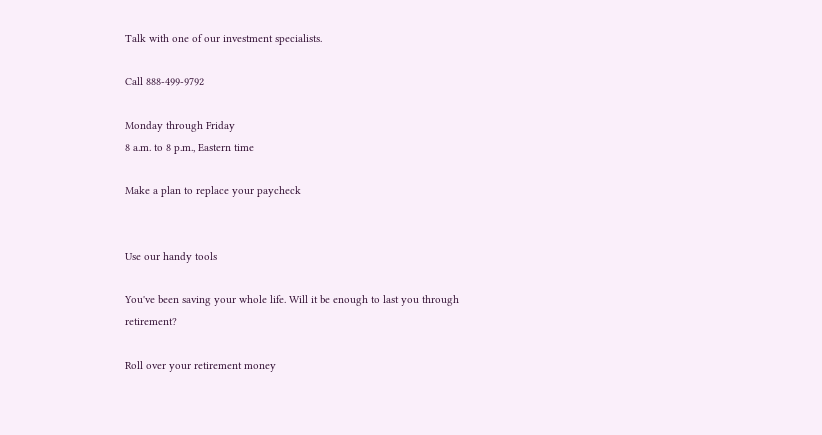Talk with one of our investment specialists.

Call 888-499-9792

Monday through Friday
8 a.m. to 8 p.m., Eastern time

Make a plan to replace your paycheck


Use our handy tools

You've been saving your whole life. Will it be enough to last you through retirement?

Roll over your retirement money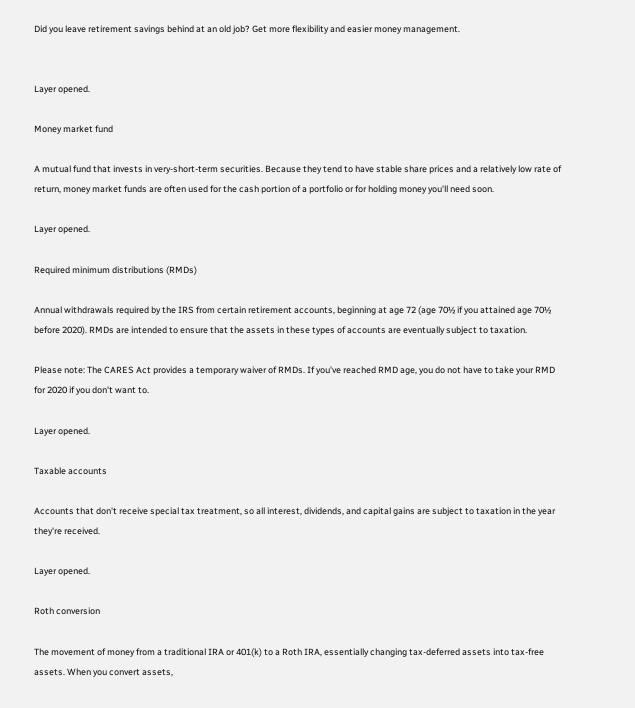Did you leave retirement savings behind at an old job? Get more flexibility and easier money management.


Layer opened.

Money market fund

A mutual fund that invests in very-short-term securities. Because they tend to have stable share prices and a relatively low rate of return, money market funds are often used for the cash portion of a portfolio or for holding money you'll need soon.

Layer opened.

Required minimum distributions (RMDs)

Annual withdrawals required by the IRS from certain retirement accounts, beginning at age 72 (age 70½ if you attained age 70½ before 2020). RMDs are intended to ensure that the assets in these types of accounts are eventually subject to taxation.

Please note: The CARES Act provides a temporary waiver of RMDs. If you've reached RMD age, you do not have to take your RMD for 2020 if you don't want to.

Layer opened.

Taxable accounts

Accounts that don't receive special tax treatment, so all interest, dividends, and capital gains are subject to taxation in the year they're received.

Layer opened.

Roth conversion

The movement of money from a traditional IRA or 401(k) to a Roth IRA, essentially changing tax-deferred assets into tax-free assets. When you convert assets,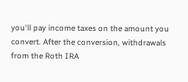you'll pay income taxes on the amount you convert. After the conversion, withdrawals from the Roth IRA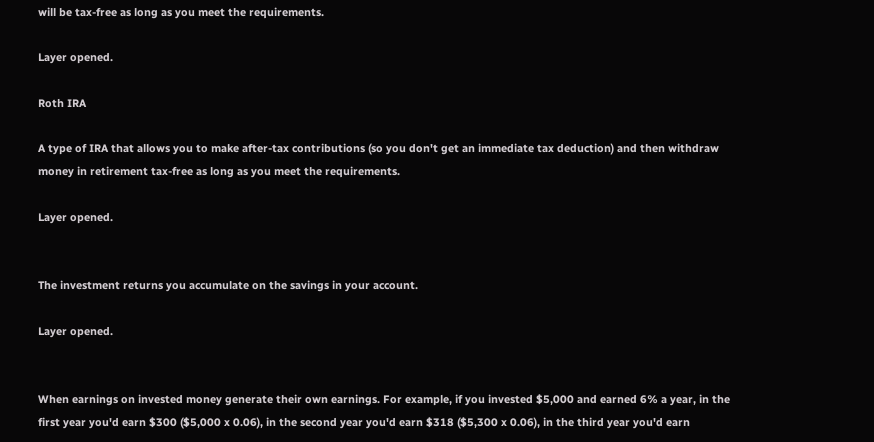will be tax-free as long as you meet the requirements.

Layer opened.

Roth IRA

A type of IRA that allows you to make after-tax contributions (so you don't get an immediate tax deduction) and then withdraw money in retirement tax-free as long as you meet the requirements.

Layer opened.


The investment returns you accumulate on the savings in your account.

Layer opened.


When earnings on invested money generate their own earnings. For example, if you invested $5,000 and earned 6% a year, in the first year you'd earn $300 ($5,000 x 0.06), in the second year you'd earn $318 ($5,300 x 0.06), in the third year you'd earn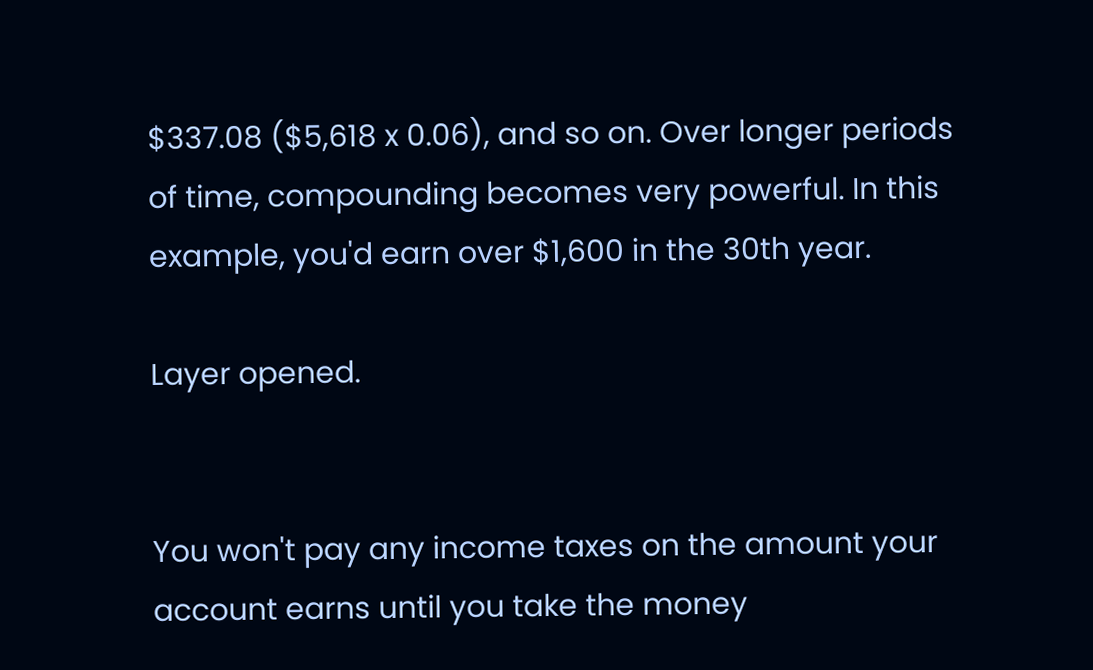$337.08 ($5,618 x 0.06), and so on. Over longer periods of time, compounding becomes very powerful. In this example, you'd earn over $1,600 in the 30th year.

Layer opened.


You won't pay any income taxes on the amount your account earns until you take the money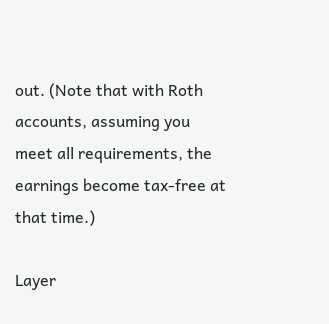out. (Note that with Roth accounts, assuming you meet all requirements, the earnings become tax-free at that time.)

Layer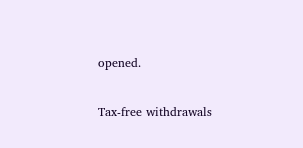opened.

Tax-free withdrawals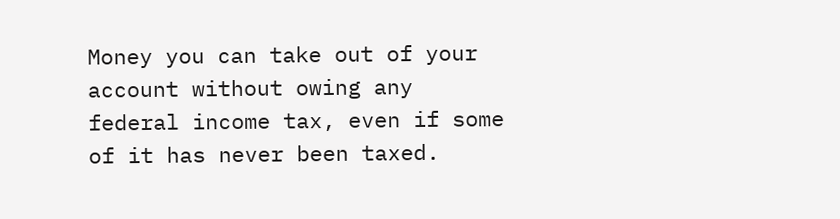Money you can take out of your account without owing any federal income tax, even if some of it has never been taxed.